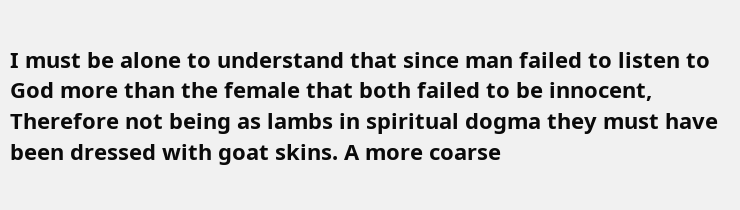I must be alone to understand that since man failed to listen to God more than the female that both failed to be innocent, Therefore not being as lambs in spiritual dogma they must have been dressed with goat skins. A more coarse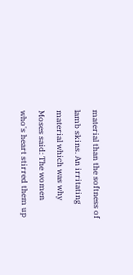material than the softness of lamb skins. An irritating material which was why Moses said: The women who's heart stirred them up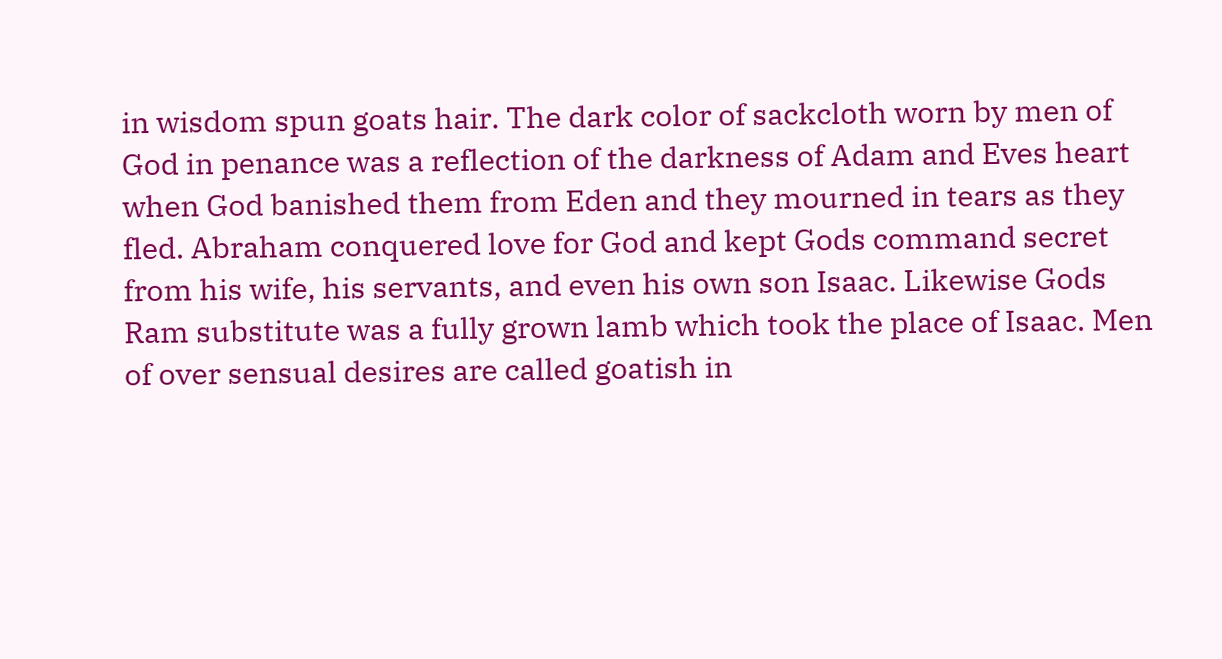in wisdom spun goats hair. The dark color of sackcloth worn by men of God in penance was a reflection of the darkness of Adam and Eves heart when God banished them from Eden and they mourned in tears as they fled. Abraham conquered love for God and kept Gods command secret from his wife, his servants, and even his own son Isaac. Likewise Gods Ram substitute was a fully grown lamb which took the place of Isaac. Men of over sensual desires are called goatish in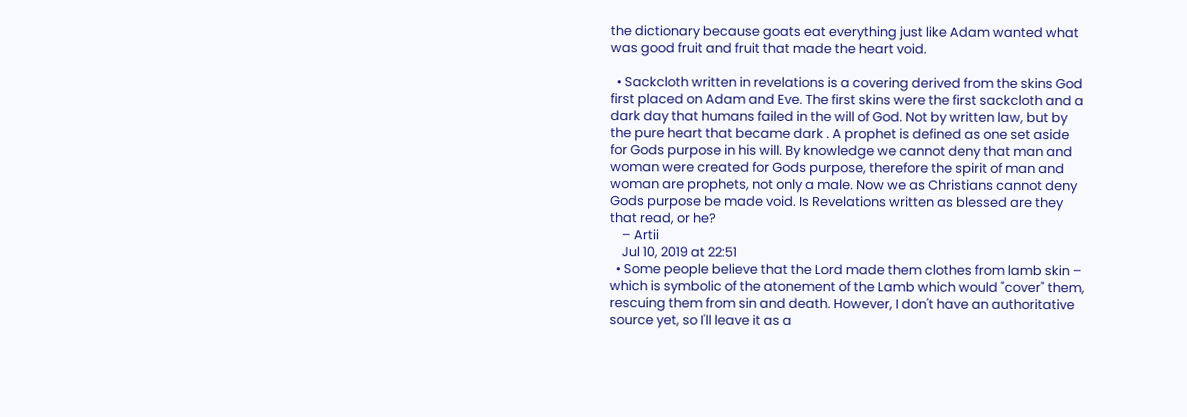the dictionary because goats eat everything just like Adam wanted what was good fruit and fruit that made the heart void.

  • Sackcloth written in revelations is a covering derived from the skins God first placed on Adam and Eve. The first skins were the first sackcloth and a dark day that humans failed in the will of God. Not by written law, but by the pure heart that became dark . A prophet is defined as one set aside for Gods purpose in his will. By knowledge we cannot deny that man and woman were created for Gods purpose, therefore the spirit of man and woman are prophets, not only a male. Now we as Christians cannot deny Gods purpose be made void. Is Revelations written as blessed are they that read, or he?
    – Artii
    Jul 10, 2019 at 22:51
  • Some people believe that the Lord made them clothes from lamb skin – which is symbolic of the atonement of the Lamb which would "cover" them, rescuing them from sin and death. However, I don't have an authoritative source yet, so I'll leave it as a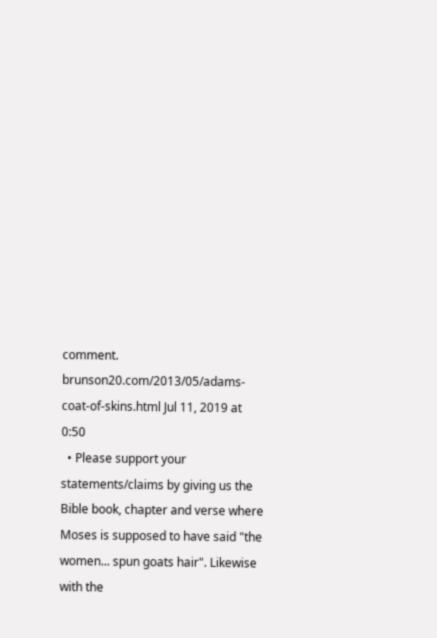comment. brunson20.com/2013/05/adams-coat-of-skins.html Jul 11, 2019 at 0:50
  • Please support your statements/claims by giving us the Bible book, chapter and verse where Moses is supposed to have said "the women... spun goats hair". Likewise with the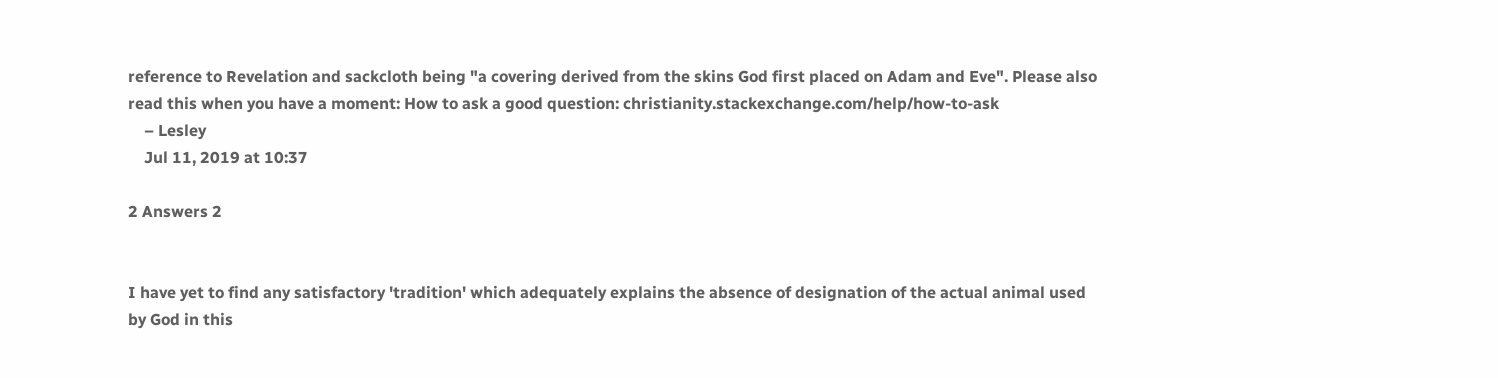reference to Revelation and sackcloth being "a covering derived from the skins God first placed on Adam and Eve". Please also read this when you have a moment: How to ask a good question: christianity.stackexchange.com/help/how-to-ask
    – Lesley
    Jul 11, 2019 at 10:37

2 Answers 2


I have yet to find any satisfactory 'tradition' which adequately explains the absence of designation of the actual animal used by God in this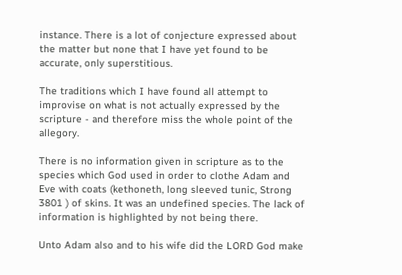instance. There is a lot of conjecture expressed about the matter but none that I have yet found to be accurate, only superstitious.

The traditions which I have found all attempt to improvise on what is not actually expressed by the scripture - and therefore miss the whole point of the allegory.

There is no information given in scripture as to the species which God used in order to clothe Adam and Eve with coats (kethoneth, long sleeved tunic, Strong 3801 ) of skins. It was an undefined species. The lack of information is highlighted by not being there.

Unto Adam also and to his wife did the LORD God make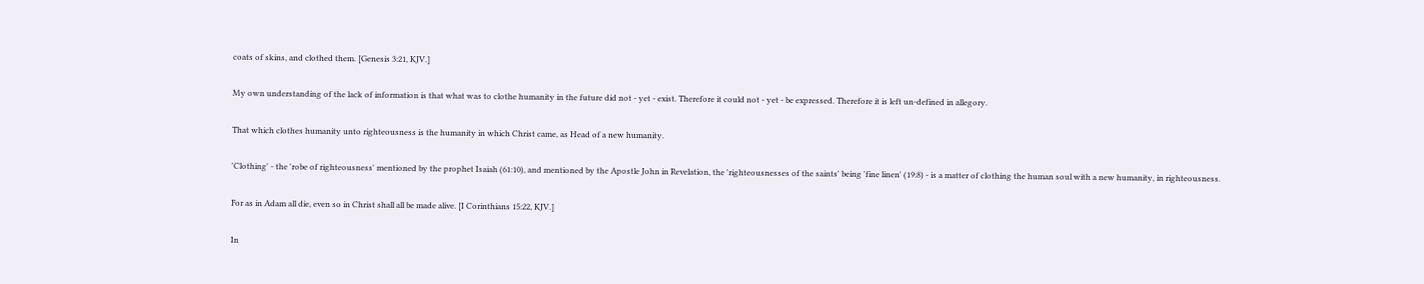coats of skins, and clothed them. [Genesis 3:21, KJV.]

My own understanding of the lack of information is that what was to clothe humanity in the future did not - yet - exist. Therefore it could not - yet - be expressed. Therefore it is left un-defined in allegory.

That which clothes humanity unto righteousness is the humanity in which Christ came, as Head of a new humanity.

'Clothing' - the 'robe of righteousness' mentioned by the prophet Isaiah (61:10), and mentioned by the Apostle John in Revelation, the 'righteousnesses of the saints' being 'fine linen' (19:8) - is a matter of clothing the human soul with a new humanity, in righteousness.

For as in Adam all die, even so in Christ shall all be made alive. [I Corinthians 15:22, KJV.]

In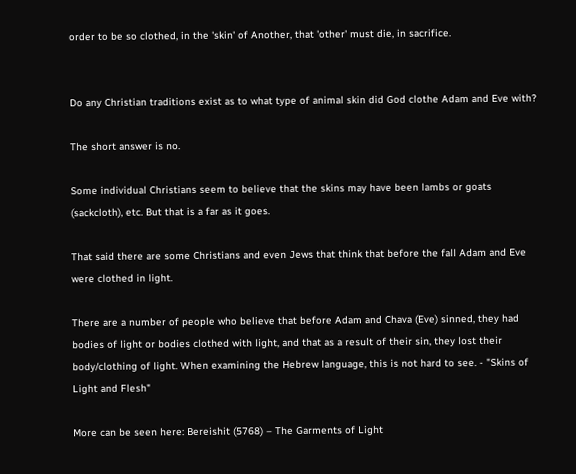order to be so clothed, in the 'skin' of Another, that 'other' must die, in sacrifice.


Do any Christian traditions exist as to what type of animal skin did God clothe Adam and Eve with?

The short answer is no.

Some individual Christians seem to believe that the skins may have been lambs or goats (sackcloth), etc. But that is a far as it goes.

That said there are some Christians and even Jews that think that before the fall Adam and Eve were clothed in light.

There are a number of people who believe that before Adam and Chava (Eve) sinned, they had bodies of light or bodies clothed with light, and that as a result of their sin, they lost their body/clothing of light. When examining the Hebrew language, this is not hard to see. - "Skins of Light and Flesh"

More can be seen here: Bereishit (5768) – The Garments of Light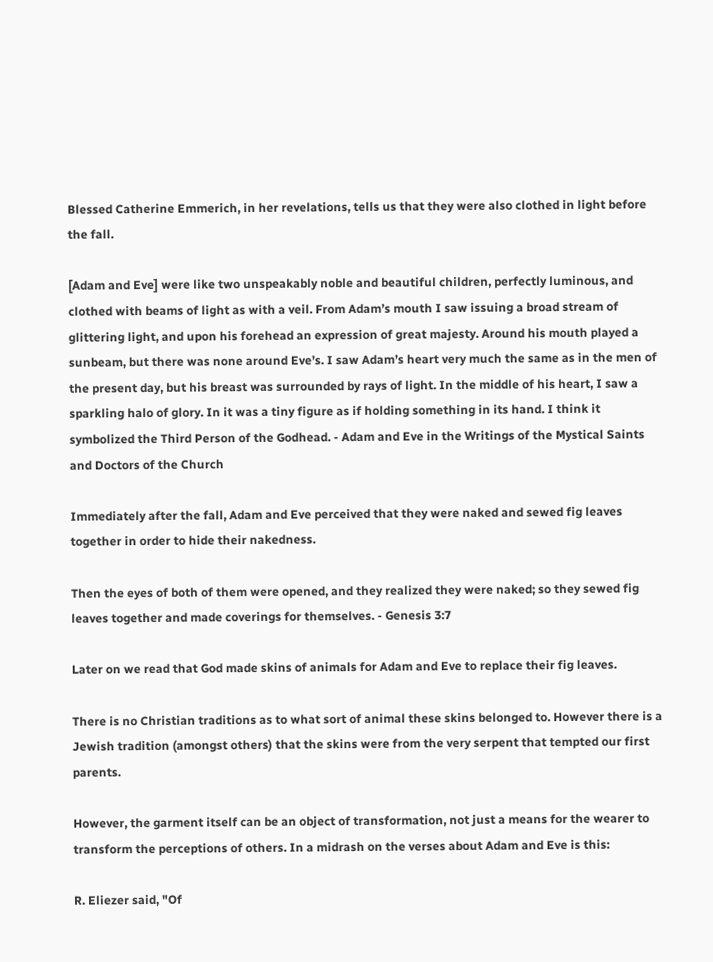Blessed Catherine Emmerich, in her revelations, tells us that they were also clothed in light before the fall.

[Adam and Eve] were like two unspeakably noble and beautiful children, perfectly luminous, and clothed with beams of light as with a veil. From Adam’s mouth I saw issuing a broad stream of glittering light, and upon his forehead an expression of great majesty. Around his mouth played a sunbeam, but there was none around Eve’s. I saw Adam’s heart very much the same as in the men of the present day, but his breast was surrounded by rays of light. In the middle of his heart, I saw a sparkling halo of glory. In it was a tiny figure as if holding something in its hand. I think it symbolized the Third Person of the Godhead. - Adam and Eve in the Writings of the Mystical Saints and Doctors of the Church

Immediately after the fall, Adam and Eve perceived that they were naked and sewed fig leaves together in order to hide their nakedness.

Then the eyes of both of them were opened, and they realized they were naked; so they sewed fig leaves together and made coverings for themselves. - Genesis 3:7

Later on we read that God made skins of animals for Adam and Eve to replace their fig leaves.

There is no Christian traditions as to what sort of animal these skins belonged to. However there is a Jewish tradition (amongst others) that the skins were from the very serpent that tempted our first parents.

However, the garment itself can be an object of transformation, not just a means for the wearer to transform the perceptions of others. In a midrash on the verses about Adam and Eve is this:

R. Eliezer said, "Of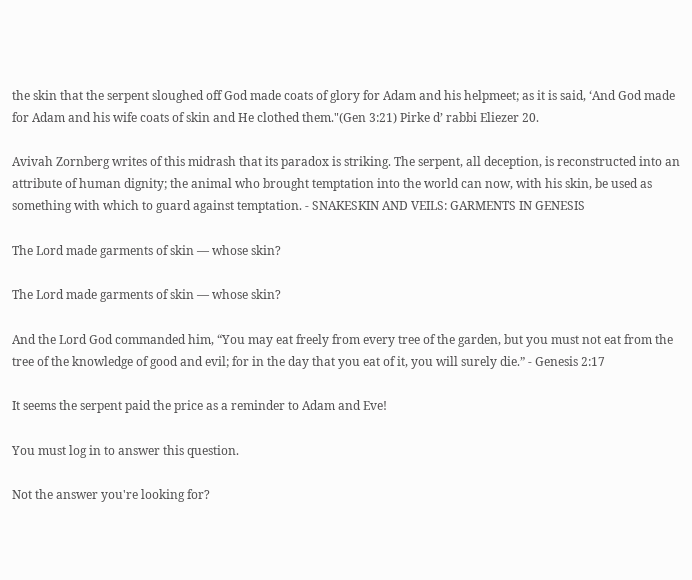the skin that the serpent sloughed off God made coats of glory for Adam and his helpmeet; as it is said, ‘And God made for Adam and his wife coats of skin and He clothed them."(Gen 3:21) Pirke d’ rabbi Eliezer 20.

Avivah Zornberg writes of this midrash that its paradox is striking. The serpent, all deception, is reconstructed into an attribute of human dignity; the animal who brought temptation into the world can now, with his skin, be used as something with which to guard against temptation. - SNAKESKIN AND VEILS: GARMENTS IN GENESIS

The Lord made garments of skin — whose skin?

The Lord made garments of skin — whose skin?

And the Lord God commanded him, “You may eat freely from every tree of the garden, but you must not eat from the tree of the knowledge of good and evil; for in the day that you eat of it, you will surely die.” - Genesis 2:17

It seems the serpent paid the price as a reminder to Adam and Eve!

You must log in to answer this question.

Not the answer you're looking for?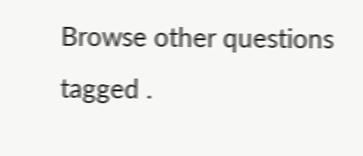Browse other questions tagged .